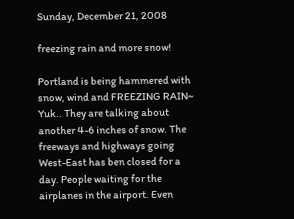Sunday, December 21, 2008

freezing rain and more snow!

Portland is being hammered with snow, wind and FREEZING RAIN~ Yuk.. They are talking about another 4-6 inches of snow. The freeways and highways going West-East has ben closed for a day. People waiting for the airplanes in the airport. Even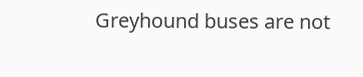Greyhound buses are not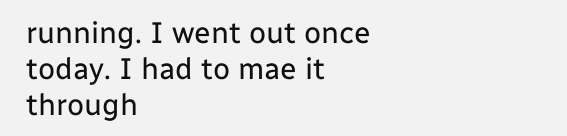running. I went out once today. I had to mae it through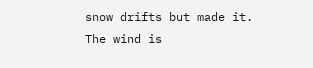snow drifts but made it. The wind is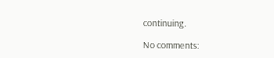continuing.

No comments: